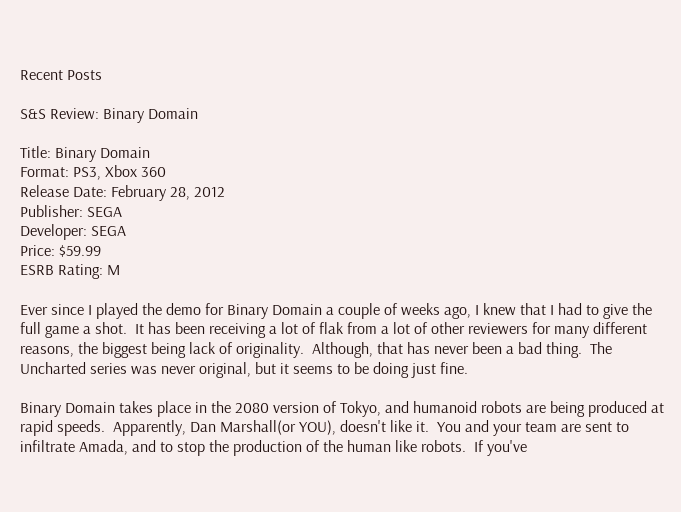Recent Posts

S&S Review: Binary Domain

Title: Binary Domain
Format: PS3, Xbox 360
Release Date: February 28, 2012
Publisher: SEGA
Developer: SEGA
Price: $59.99
ESRB Rating: M

Ever since I played the demo for Binary Domain a couple of weeks ago, I knew that I had to give the full game a shot.  It has been receiving a lot of flak from a lot of other reviewers for many different reasons, the biggest being lack of originality.  Although, that has never been a bad thing.  The Uncharted series was never original, but it seems to be doing just fine.

Binary Domain takes place in the 2080 version of Tokyo, and humanoid robots are being produced at rapid speeds.  Apparently, Dan Marshall(or YOU), doesn't like it.  You and your team are sent to infiltrate Amada, and to stop the production of the human like robots.  If you've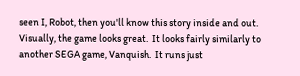seen I, Robot, then you'll know this story inside and out.  Visually, the game looks great.  It looks fairly similarly to another SEGA game, Vanquish.  It runs just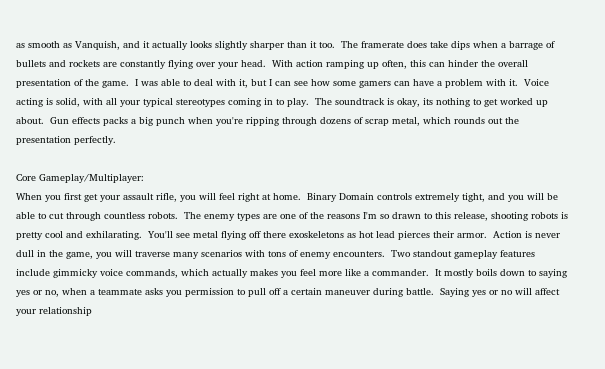as smooth as Vanquish, and it actually looks slightly sharper than it too.  The framerate does take dips when a barrage of bullets and rockets are constantly flying over your head.  With action ramping up often, this can hinder the overall presentation of the game.  I was able to deal with it, but I can see how some gamers can have a problem with it.  Voice acting is solid, with all your typical stereotypes coming in to play.  The soundtrack is okay, its nothing to get worked up about.  Gun effects packs a big punch when you're ripping through dozens of scrap metal, which rounds out the presentation perfectly.

Core Gameplay/Multiplayer:
When you first get your assault rifle, you will feel right at home.  Binary Domain controls extremely tight, and you will be able to cut through countless robots.  The enemy types are one of the reasons I'm so drawn to this release, shooting robots is pretty cool and exhilarating.  You'll see metal flying off there exoskeletons as hot lead pierces their armor.  Action is never dull in the game, you will traverse many scenarios with tons of enemy encounters.  Two standout gameplay features include gimmicky voice commands, which actually makes you feel more like a commander.  It mostly boils down to saying yes or no, when a teammate asks you permission to pull off a certain maneuver during battle.  Saying yes or no will affect your relationship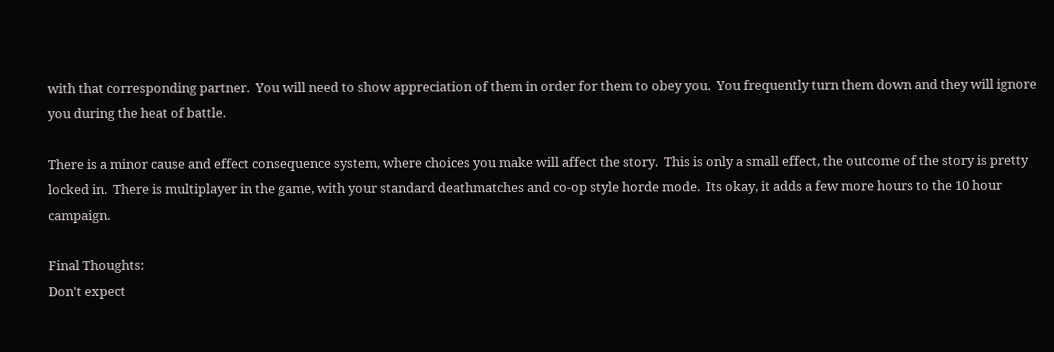with that corresponding partner.  You will need to show appreciation of them in order for them to obey you.  You frequently turn them down and they will ignore you during the heat of battle.

There is a minor cause and effect consequence system, where choices you make will affect the story.  This is only a small effect, the outcome of the story is pretty locked in.  There is multiplayer in the game, with your standard deathmatches and co-op style horde mode.  Its okay, it adds a few more hours to the 10 hour campaign.

Final Thoughts:
Don't expect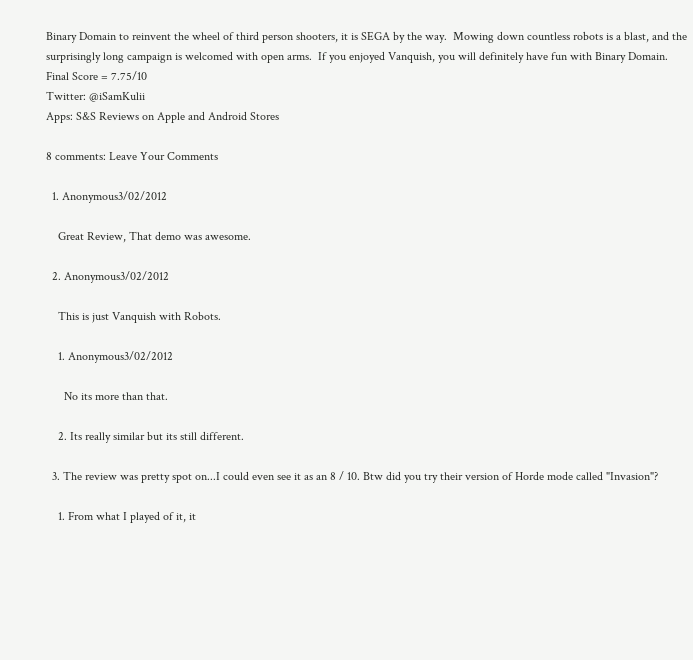Binary Domain to reinvent the wheel of third person shooters, it is SEGA by the way.  Mowing down countless robots is a blast, and the surprisingly long campaign is welcomed with open arms.  If you enjoyed Vanquish, you will definitely have fun with Binary Domain.
Final Score = 7.75/10
Twitter: @iSamKulii
Apps: S&S Reviews on Apple and Android Stores

8 comments: Leave Your Comments

  1. Anonymous3/02/2012

    Great Review, That demo was awesome.

  2. Anonymous3/02/2012

    This is just Vanquish with Robots.

    1. Anonymous3/02/2012

      No its more than that.

    2. Its really similar but its still different.

  3. The review was pretty spot on...I could even see it as an 8 / 10. Btw did you try their version of Horde mode called "Invasion"?

    1. From what I played of it, it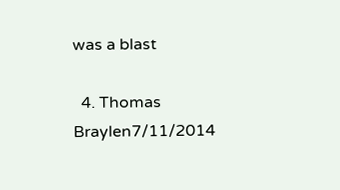was a blast

  4. Thomas Braylen7/11/2014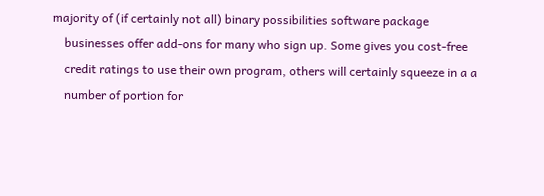majority of (if certainly not all) binary possibilities software package
    businesses offer add-ons for many who sign up. Some gives you cost-free
    credit ratings to use their own program, others will certainly squeeze in a a
    number of portion for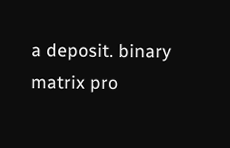a deposit. binary matrix pro